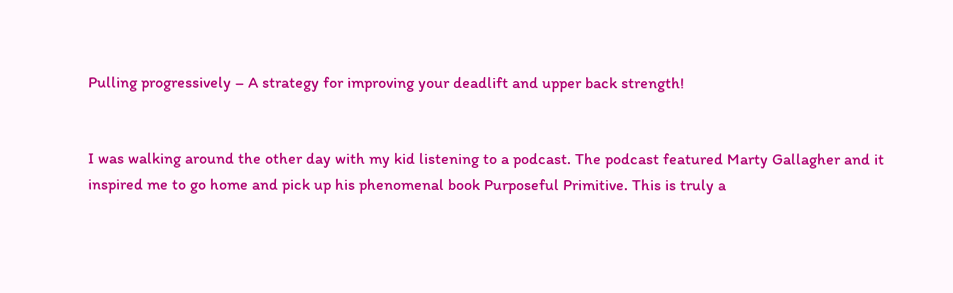Pulling progressively – A strategy for improving your deadlift and upper back strength!


I was walking around the other day with my kid listening to a podcast. The podcast featured Marty Gallagher and it inspired me to go home and pick up his phenomenal book Purposeful Primitive. This is truly a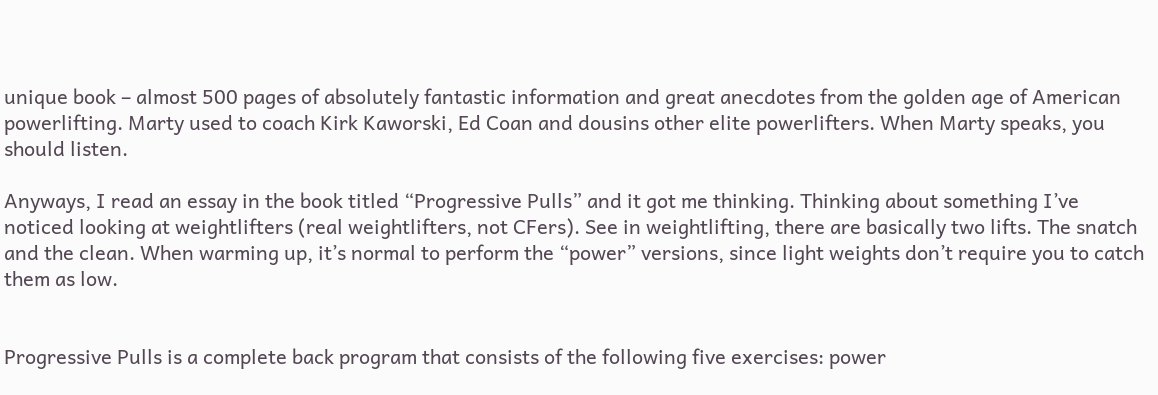unique book – almost 500 pages of absolutely fantastic information and great anecdotes from the golden age of American powerlifting. Marty used to coach Kirk Kaworski, Ed Coan and dousins other elite powerlifters. When Marty speaks, you should listen.

Anyways, I read an essay in the book titled “Progressive Pulls” and it got me thinking. Thinking about something I’ve noticed looking at weightlifters (real weightlifters, not CFers). See in weightlifting, there are basically two lifts. The snatch and the clean. When warming up, it’s normal to perform the “power” versions, since light weights don’t require you to catch them as low.


Progressive Pulls is a complete back program that consists of the following five exercises: power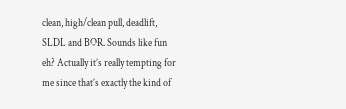clean, high/clean pull, deadlift, SLDL and BOR. Sounds like fun eh? Actually it’s really tempting for me since that’s exactly the kind of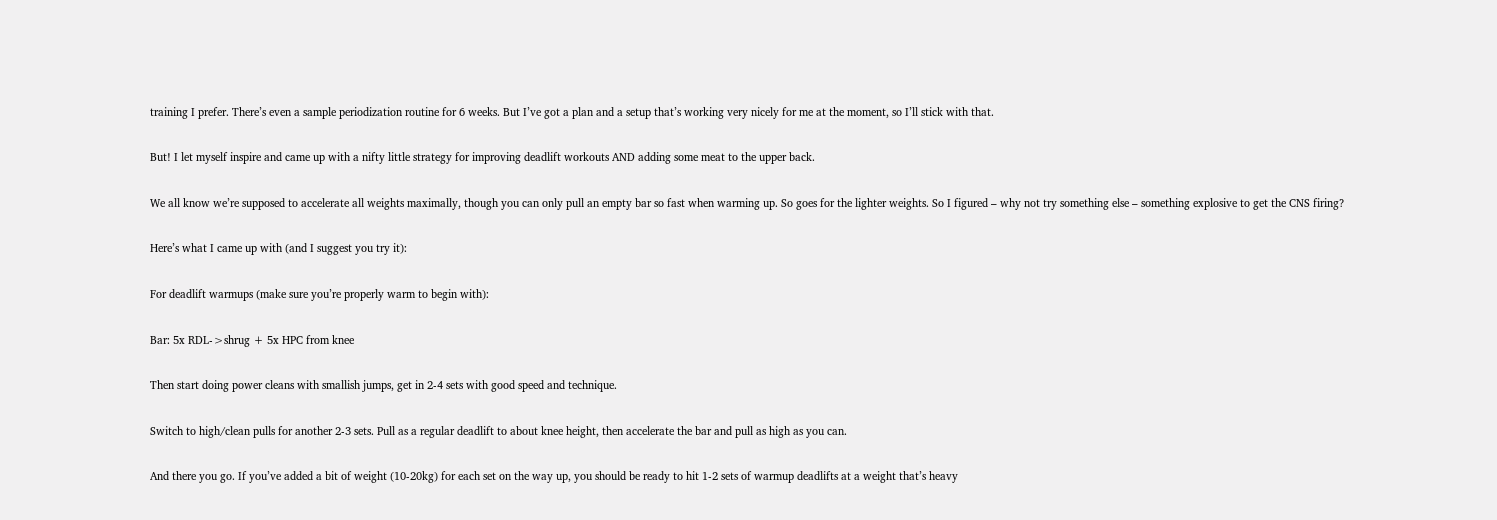training I prefer. There’s even a sample periodization routine for 6 weeks. But I’ve got a plan and a setup that’s working very nicely for me at the moment, so I’ll stick with that.

But! I let myself inspire and came up with a nifty little strategy for improving deadlift workouts AND adding some meat to the upper back.

We all know we’re supposed to accelerate all weights maximally, though you can only pull an empty bar so fast when warming up. So goes for the lighter weights. So I figured – why not try something else – something explosive to get the CNS firing?

Here’s what I came up with (and I suggest you try it):

For deadlift warmups (make sure you’re properly warm to begin with):

Bar: 5x RDL->shrug + 5x HPC from knee

Then start doing power cleans with smallish jumps, get in 2-4 sets with good speed and technique.

Switch to high/clean pulls for another 2-3 sets. Pull as a regular deadlift to about knee height, then accelerate the bar and pull as high as you can.

And there you go. If you’ve added a bit of weight (10-20kg) for each set on the way up, you should be ready to hit 1-2 sets of warmup deadlifts at a weight that’s heavy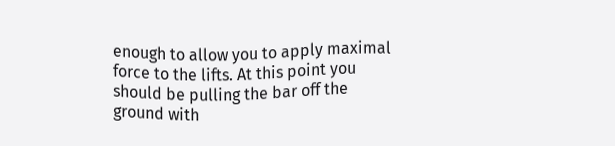enough to allow you to apply maximal force to the lifts. At this point you should be pulling the bar off the ground with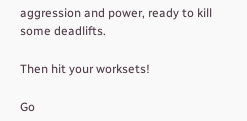aggression and power, ready to kill some deadlifts.

Then hit your worksets!

Go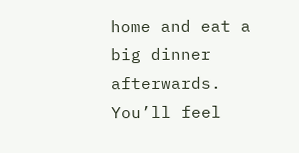home and eat a big dinner afterwards. You’ll feel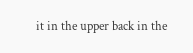it in the upper back in the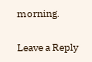morning.

Leave a Reply